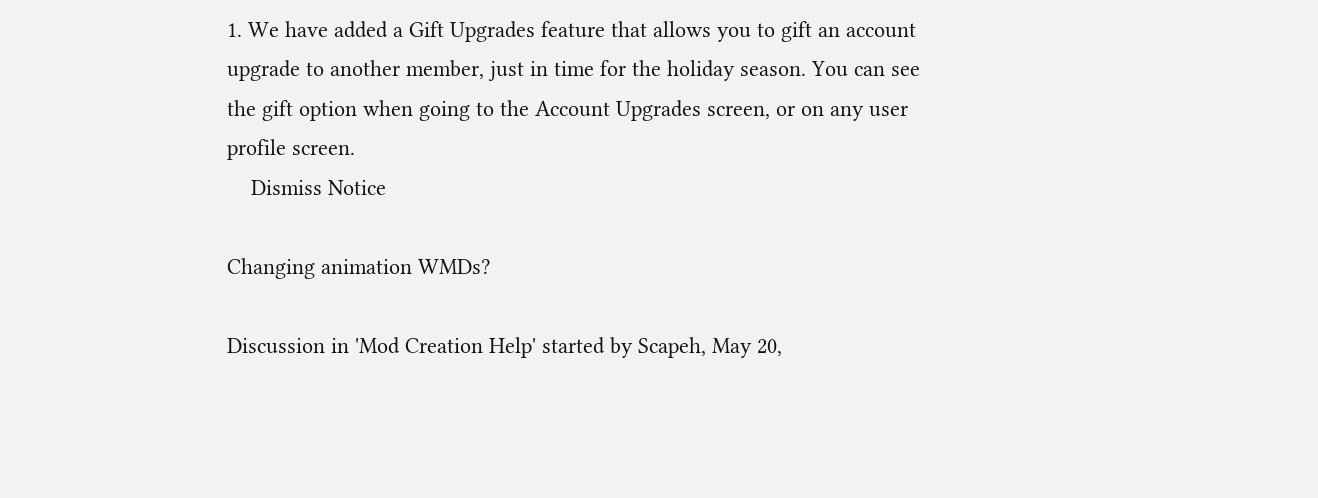1. We have added a Gift Upgrades feature that allows you to gift an account upgrade to another member, just in time for the holiday season. You can see the gift option when going to the Account Upgrades screen, or on any user profile screen.
    Dismiss Notice

Changing animation WMDs?

Discussion in 'Mod Creation Help' started by Scapeh, May 20,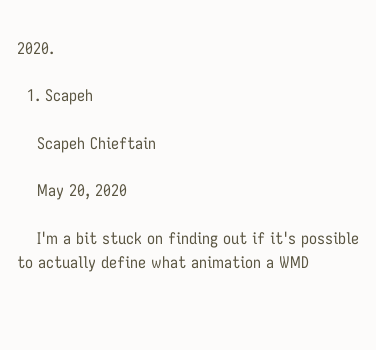2020.

  1. Scapeh

    Scapeh Chieftain

    May 20, 2020

    I'm a bit stuck on finding out if it's possible to actually define what animation a WMD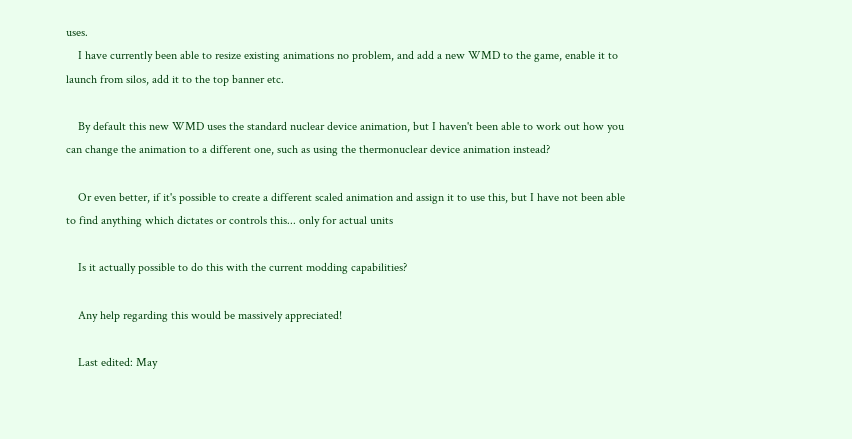uses.
    I have currently been able to resize existing animations no problem, and add a new WMD to the game, enable it to launch from silos, add it to the top banner etc.

    By default this new WMD uses the standard nuclear device animation, but I haven't been able to work out how you can change the animation to a different one, such as using the thermonuclear device animation instead?

    Or even better, if it's possible to create a different scaled animation and assign it to use this, but I have not been able to find anything which dictates or controls this... only for actual units

    Is it actually possible to do this with the current modding capabilities?

    Any help regarding this would be massively appreciated!

    Last edited: May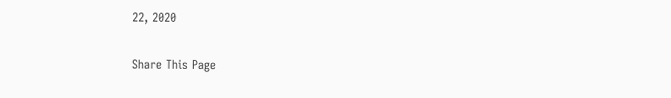22, 2020

Share This Page